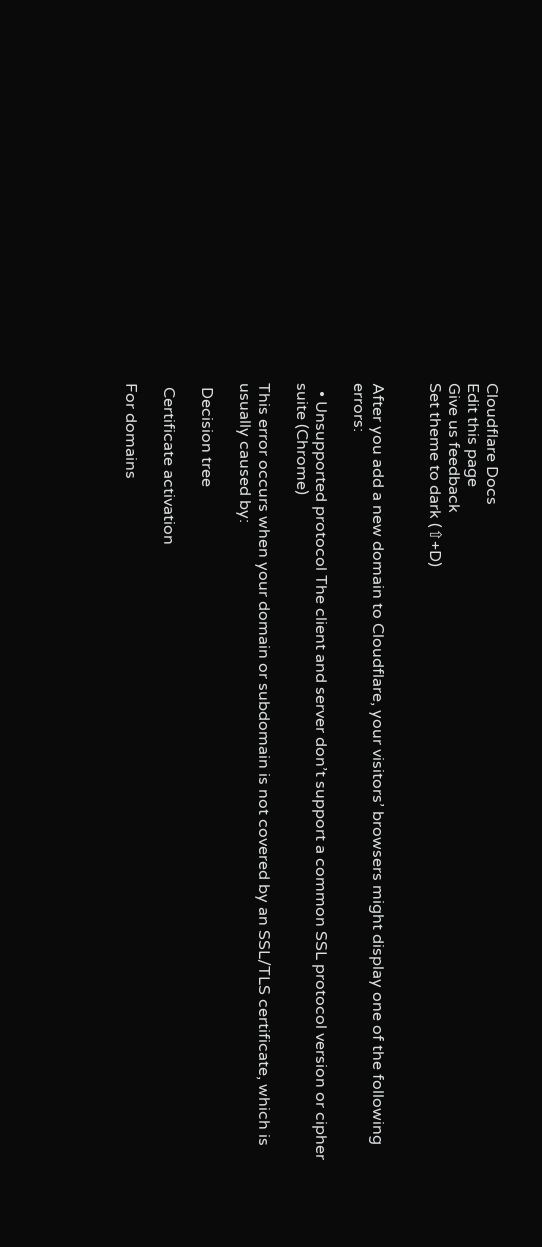Cloudflare Docs
Edit this page
Give us feedback
Set theme to dark (⇧+D)


After you add a new domain to Cloudflare, your visitors’ browsers might display one of the following errors:

  • Unsupported protocol The client and server don’t support a common SSL protocol version or cipher suite (Chrome)

This error occurs when your domain or subdomain is not covered by an SSL/TLS certificate, which is usually caused by:

 Decision tree

 Certificate activation

For domains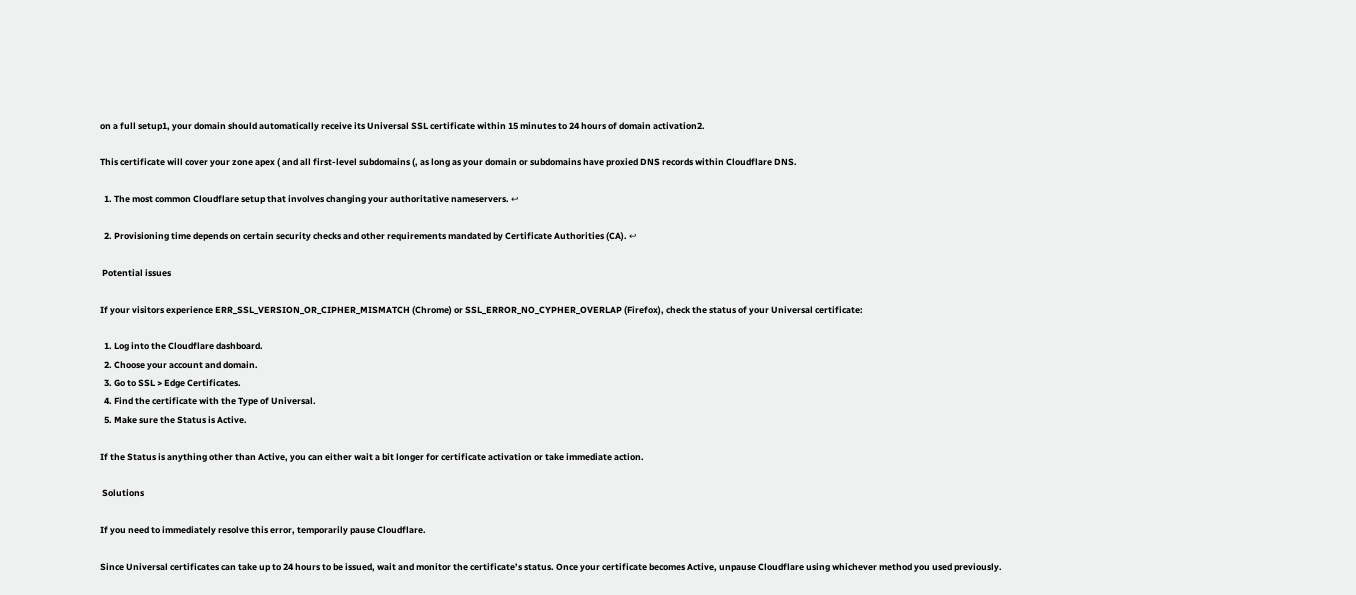on a full setup1, your domain should automatically receive its Universal SSL certificate within 15 minutes to 24 hours of domain activation2.

This certificate will cover your zone apex ( and all first-level subdomains (, as long as your domain or subdomains have proxied DNS records within Cloudflare DNS.

  1. The most common Cloudflare setup that involves changing your authoritative nameservers. ↩

  2. Provisioning time depends on certain security checks and other requirements mandated by Certificate Authorities (CA). ↩

 Potential issues

If your visitors experience ERR_SSL_VERSION_OR_CIPHER_MISMATCH (Chrome) or SSL_ERROR_NO_CYPHER_OVERLAP (Firefox), check the status of your Universal certificate:

  1. Log into the Cloudflare dashboard.
  2. Choose your account and domain.
  3. Go to SSL > Edge Certificates.
  4. Find the certificate with the Type of Universal.
  5. Make sure the Status is Active.

If the Status is anything other than Active, you can either wait a bit longer for certificate activation or take immediate action.

 Solutions

If you need to immediately resolve this error, temporarily pause Cloudflare.

Since Universal certificates can take up to 24 hours to be issued, wait and monitor the certificate’s status. Once your certificate becomes Active, unpause Cloudflare using whichever method you used previously.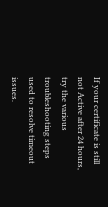If your certificate is still not Active after 24 hours, try the various troubleshooting steps used to resolve timeout issues.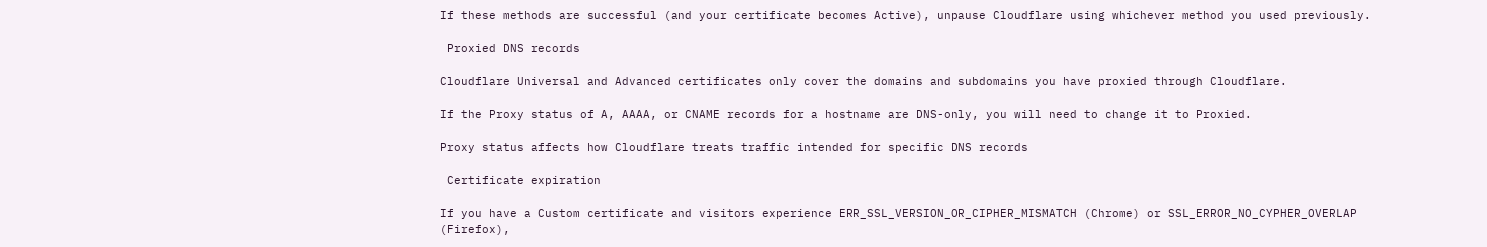If these methods are successful (and your certificate becomes Active), unpause Cloudflare using whichever method you used previously.

 Proxied DNS records

Cloudflare Universal and Advanced certificates only cover the domains and subdomains you have proxied through Cloudflare.

If the Proxy status of A, AAAA, or CNAME records for a hostname are DNS-only, you will need to change it to Proxied.

Proxy status affects how Cloudflare treats traffic intended for specific DNS records

 Certificate expiration

If you have a Custom certificate and visitors experience ERR_SSL_VERSION_OR_CIPHER_MISMATCH (Chrome) or SSL_ERROR_NO_CYPHER_OVERLAP (Firefox),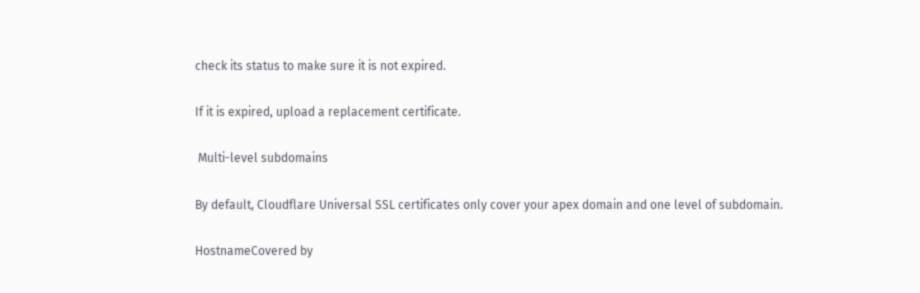check its status to make sure it is not expired.

If it is expired, upload a replacement certificate.

 Multi-level subdomains

By default, Cloudflare Universal SSL certificates only cover your apex domain and one level of subdomain.

HostnameCovered by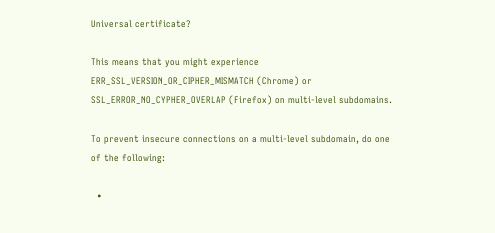Universal certificate?

This means that you might experience ERR_SSL_VERSION_OR_CIPHER_MISMATCH (Chrome) or SSL_ERROR_NO_CYPHER_OVERLAP (Firefox) on multi-level subdomains.

To prevent insecure connections on a multi-level subdomain, do one of the following:

  •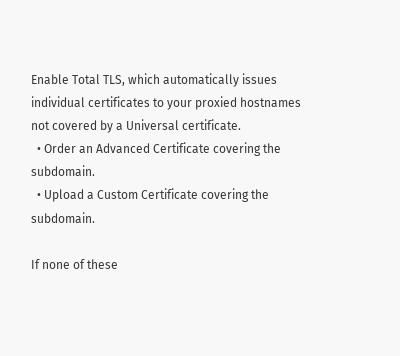Enable Total TLS, which automatically issues individual certificates to your proxied hostnames not covered by a Universal certificate.
  • Order an Advanced Certificate covering the subdomain.
  • Upload a Custom Certificate covering the subdomain.

If none of these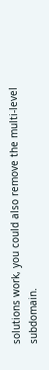solutions work, you could also remove the multi-level subdomain.